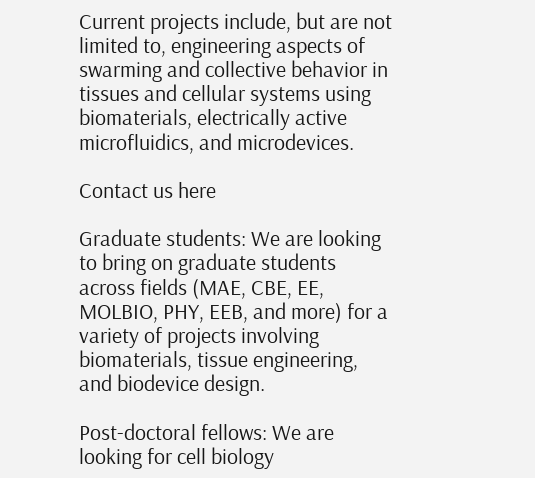Current projects include, but are not limited to, engineering aspects of swarming and collective behavior in tissues and cellular systems using biomaterials, electrically active microfluidics, and microdevices.

Contact us here

Graduate students: We are looking to bring on graduate students across fields (MAE, CBE, EE,  MOLBIO, PHY, EEB, and more) for a variety of projects involving biomaterials, tissue engineering, and biodevice design.

Post-doctoral fellows: We are looking for cell biology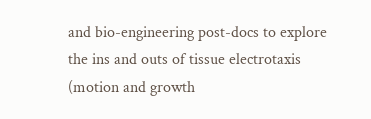and bio-engineering post-docs to explore the ins and outs of tissue electrotaxis (motion and growth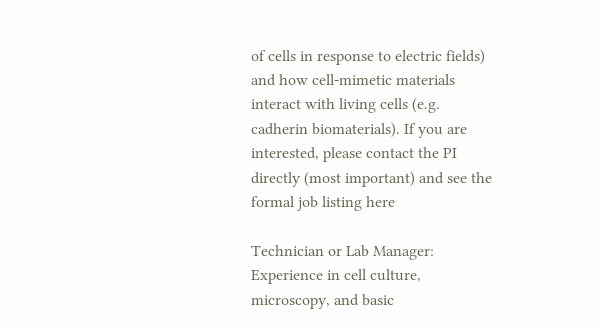of cells in response to electric fields) and how cell-mimetic materials interact with living cells (e.g. cadherin biomaterials). If you are interested, please contact the PI directly (most important) and see the formal job listing here

Technician or Lab Manager:  Experience in cell culture, microscopy, and basic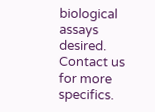biological assays desired. Contact us for more specifics.